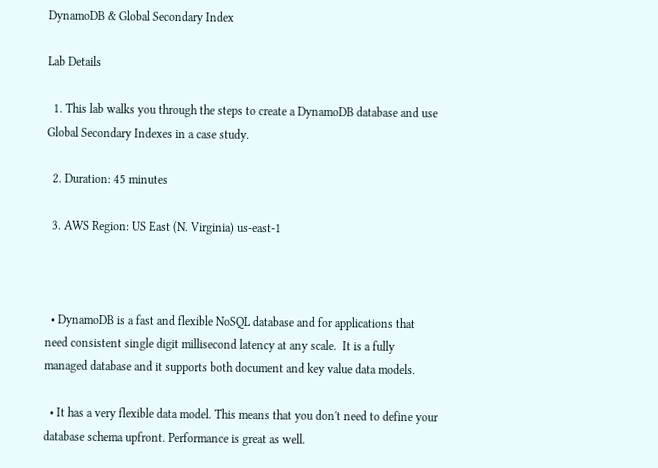DynamoDB & Global Secondary Index

Lab Details

  1. This lab walks you through the steps to create a DynamoDB database and use Global Secondary Indexes in a case study.

  2. Duration: 45 minutes

  3. AWS Region: US East (N. Virginia) us-east-1



  • DynamoDB is a fast and flexible NoSQL database and for applications that need consistent single digit millisecond latency at any scale.  It is a fully managed database and it supports both document and key value data models.

  • It has a very flexible data model. This means that you don't need to define your database schema upfront. Performance is great as well.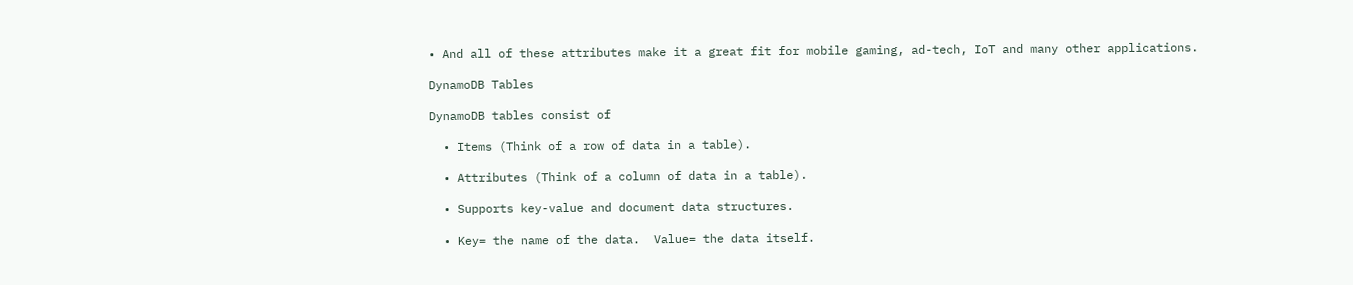• And all of these attributes make it a great fit for mobile gaming, ad-tech, IoT and many other applications.

DynamoDB Tables

DynamoDB tables consist of

  • Items (Think of a row of data in a table).

  • Attributes (Think of a column of data in a table).

  • Supports key-value and document data structures.

  • Key= the name of the data.  Value= the data itself.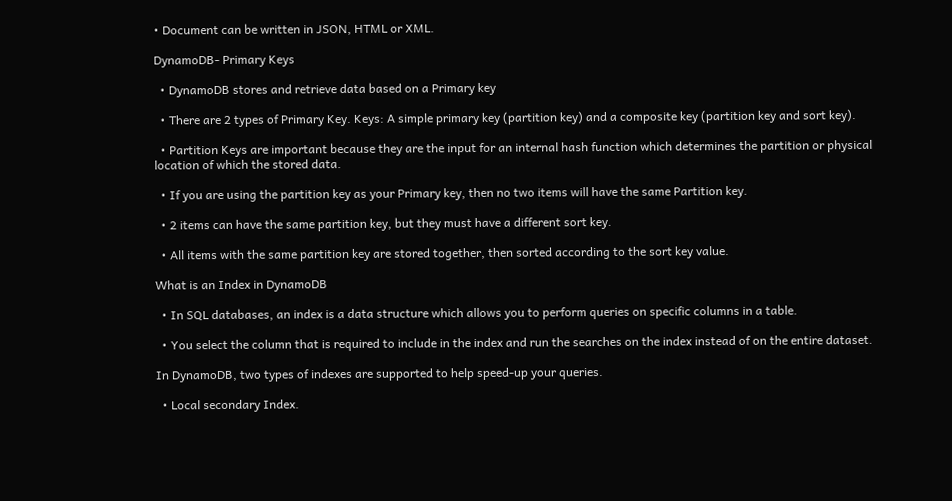• Document can be written in JSON, HTML or XML.

DynamoDB- Primary Keys

  • DynamoDB stores and retrieve data based on a Primary key

  • There are 2 types of Primary Key. Keys: A simple primary key (partition key) and a composite key (partition key and sort key).

  • Partition Keys are important because they are the input for an internal hash function which determines the partition or physical location of which the stored data.

  • If you are using the partition key as your Primary key, then no two items will have the same Partition key.

  • 2 items can have the same partition key, but they must have a different sort key.

  • All items with the same partition key are stored together, then sorted according to the sort key value.

What is an Index in DynamoDB

  • In SQL databases, an index is a data structure which allows you to perform queries on specific columns in a table.

  • You select the column that is required to include in the index and run the searches on the index instead of on the entire dataset.

In DynamoDB, two types of indexes are supported to help speed-up your queries.

  • Local secondary Index.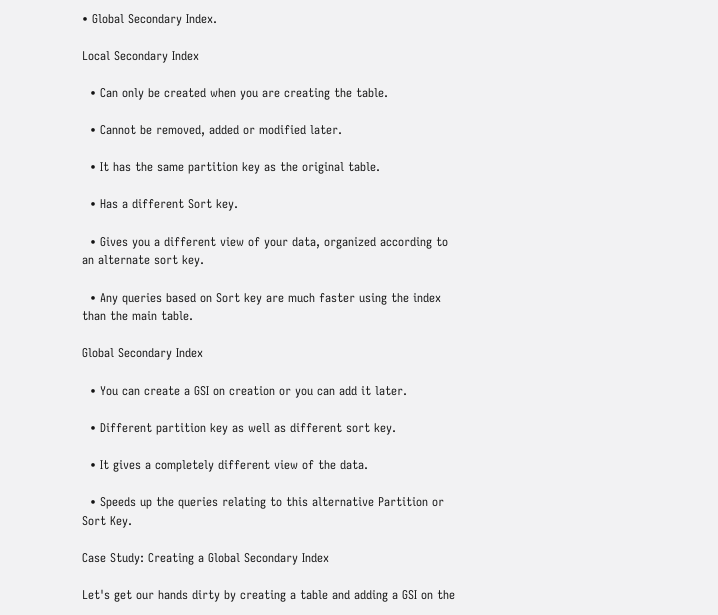• Global Secondary Index.

Local Secondary Index

  • Can only be created when you are creating the table.

  • Cannot be removed, added or modified later.

  • It has the same partition key as the original table.

  • Has a different Sort key.

  • Gives you a different view of your data, organized according to an alternate sort key.

  • Any queries based on Sort key are much faster using the index than the main table.

Global Secondary Index

  • You can create a GSI on creation or you can add it later.

  • Different partition key as well as different sort key.

  • It gives a completely different view of the data.

  • Speeds up the queries relating to this alternative Partition or Sort Key.

Case Study: Creating a Global Secondary Index

Let's get our hands dirty by creating a table and adding a GSI on the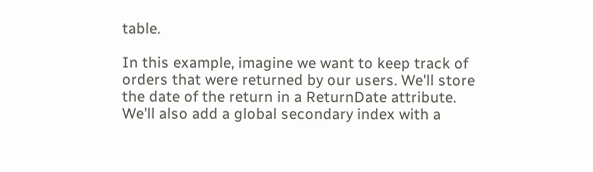table.

In this example, imagine we want to keep track of orders that were returned by our users. We'll store the date of the return in a ReturnDate attribute. We'll also add a global secondary index with a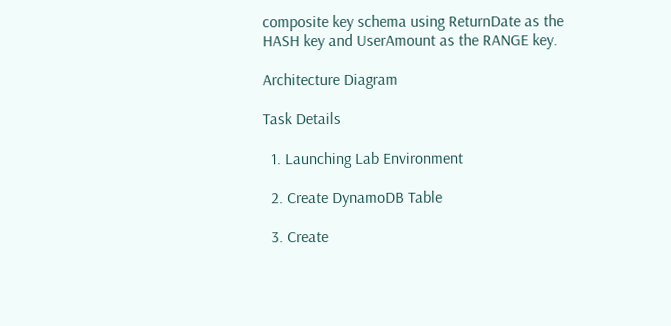composite key schema using ReturnDate as the HASH key and UserAmount as the RANGE key.

Architecture Diagram

Task Details

  1. Launching Lab Environment

  2. Create DynamoDB Table

  3. Create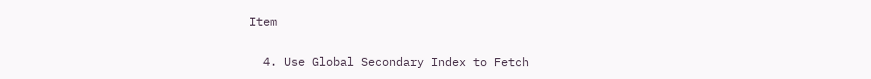Item

  4. Use Global Secondary Index to Fetch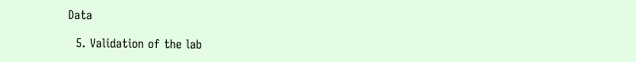Data

  5. Validation of the lab